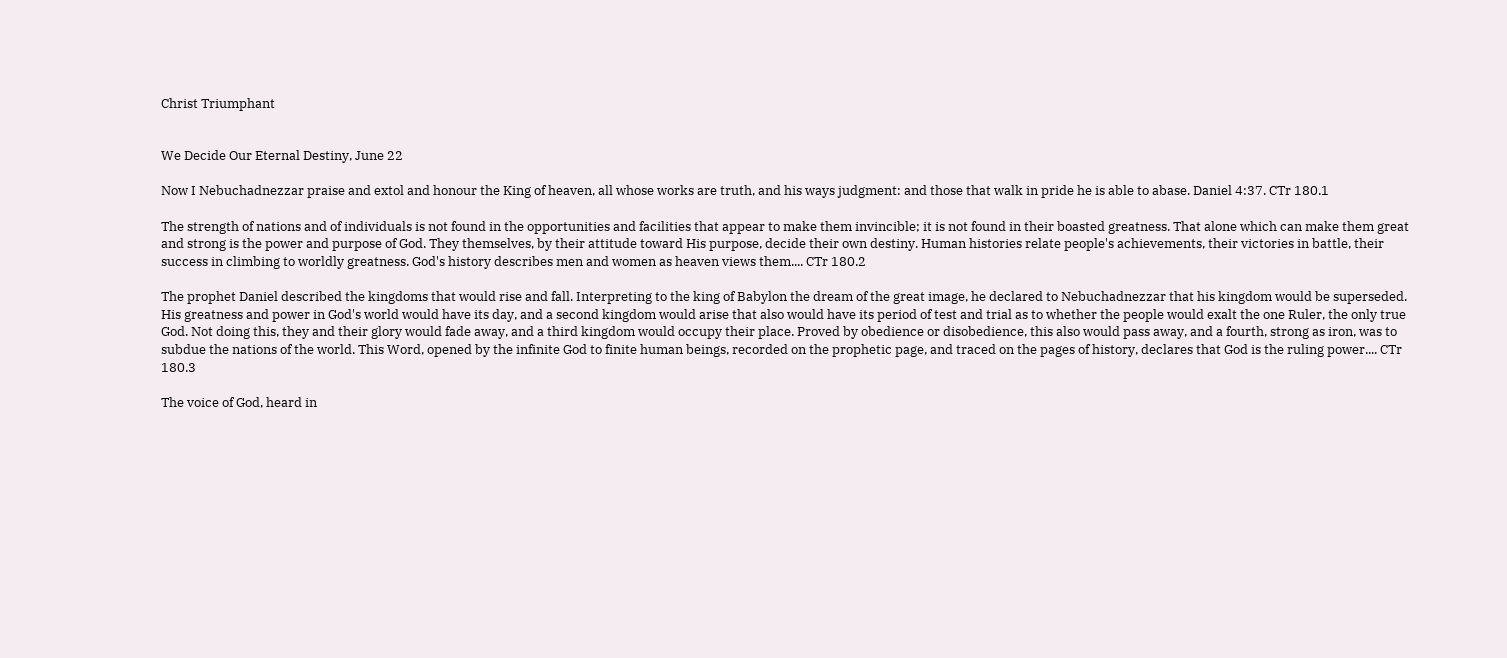Christ Triumphant


We Decide Our Eternal Destiny, June 22

Now I Nebuchadnezzar praise and extol and honour the King of heaven, all whose works are truth, and his ways judgment: and those that walk in pride he is able to abase. Daniel 4:37. CTr 180.1

The strength of nations and of individuals is not found in the opportunities and facilities that appear to make them invincible; it is not found in their boasted greatness. That alone which can make them great and strong is the power and purpose of God. They themselves, by their attitude toward His purpose, decide their own destiny. Human histories relate people's achievements, their victories in battle, their success in climbing to worldly greatness. God's history describes men and women as heaven views them.... CTr 180.2

The prophet Daniel described the kingdoms that would rise and fall. Interpreting to the king of Babylon the dream of the great image, he declared to Nebuchadnezzar that his kingdom would be superseded. His greatness and power in God's world would have its day, and a second kingdom would arise that also would have its period of test and trial as to whether the people would exalt the one Ruler, the only true God. Not doing this, they and their glory would fade away, and a third kingdom would occupy their place. Proved by obedience or disobedience, this also would pass away, and a fourth, strong as iron, was to subdue the nations of the world. This Word, opened by the infinite God to finite human beings, recorded on the prophetic page, and traced on the pages of history, declares that God is the ruling power.... CTr 180.3

The voice of God, heard in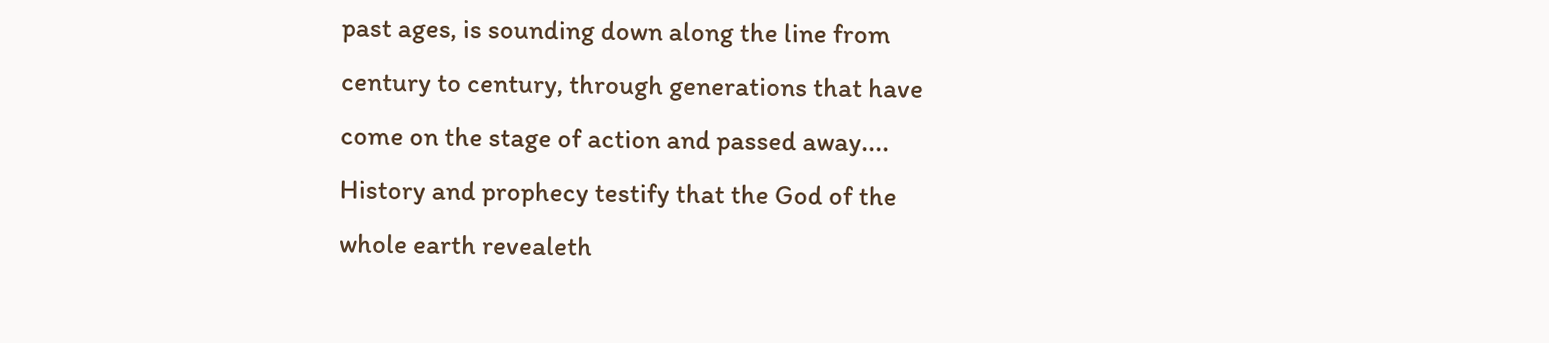past ages, is sounding down along the line from century to century, through generations that have come on the stage of action and passed away.... History and prophecy testify that the God of the whole earth revealeth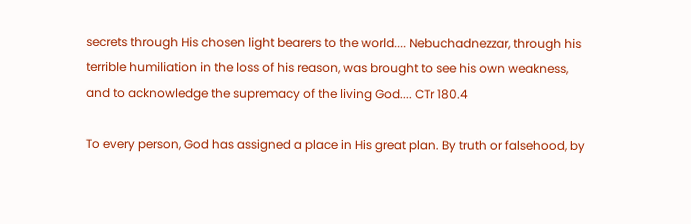secrets through His chosen light bearers to the world.... Nebuchadnezzar, through his terrible humiliation in the loss of his reason, was brought to see his own weakness, and to acknowledge the supremacy of the living God.... CTr 180.4

To every person, God has assigned a place in His great plan. By truth or falsehood, by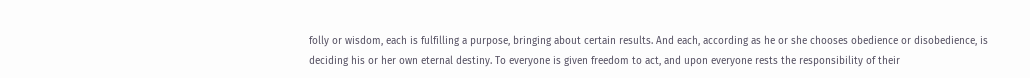folly or wisdom, each is fulfilling a purpose, bringing about certain results. And each, according as he or she chooses obedience or disobedience, is deciding his or her own eternal destiny. To everyone is given freedom to act, and upon everyone rests the responsibility of their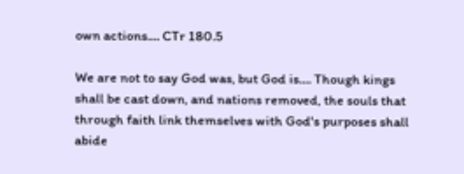own actions.... CTr 180.5

We are not to say God was, but God is.... Though kings shall be cast down, and nations removed, the souls that through faith link themselves with God's purposes shall abide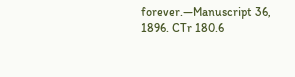forever.—Manuscript 36, 1896. CTr 180.6